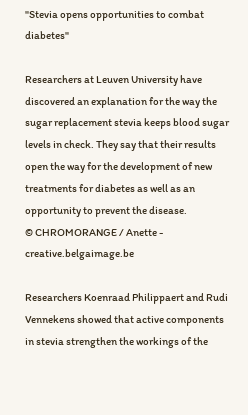"Stevia opens opportunities to combat diabetes"

Researchers at Leuven University have discovered an explanation for the way the sugar replacement stevia keeps blood sugar levels in check. They say that their results open the way for the development of new treatments for diabetes as well as an opportunity to prevent the disease.
© CHROMORANGE / Anette - creative.belgaimage.be

Researchers Koenraad Philippaert and Rudi Vennekens showed that active components in stevia strengthen the workings of the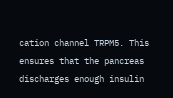cation channel TRPM5. This ensures that the pancreas discharges enough insulin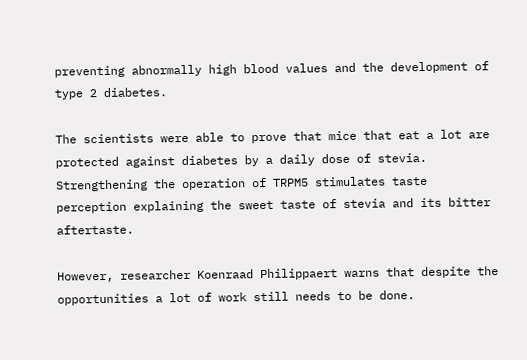preventing abnormally high blood values and the development of type 2 diabetes.

The scientists were able to prove that mice that eat a lot are protected against diabetes by a daily dose of stevia. Strengthening the operation of TRPM5 stimulates taste perception explaining the sweet taste of stevia and its bitter aftertaste.

However, researcher Koenraad Philippaert warns that despite the opportunities a lot of work still needs to be done.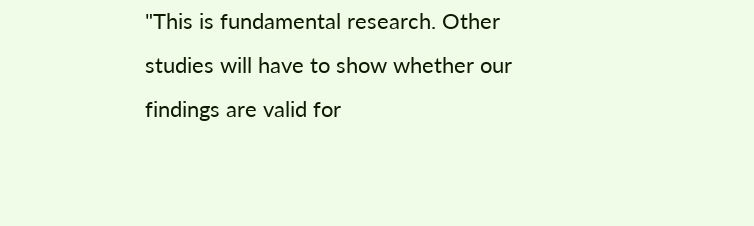"This is fundamental research. Other studies will have to show whether our findings are valid for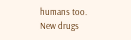humans too. New drugs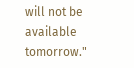will not be available tomorrow."